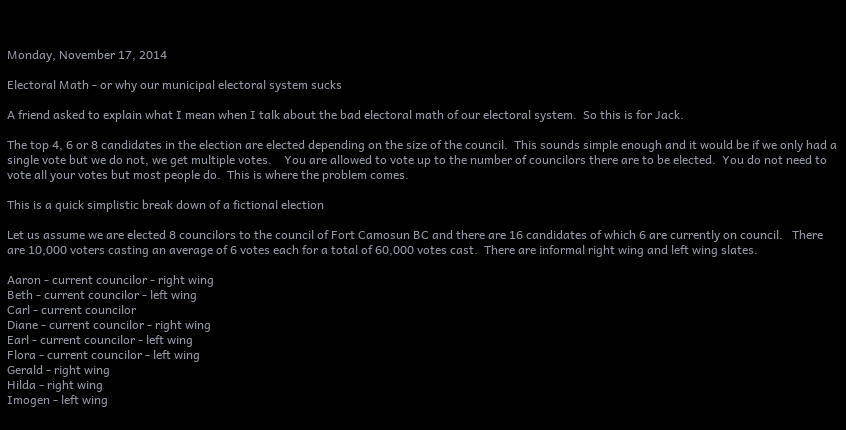Monday, November 17, 2014

Electoral Math - or why our municipal electoral system sucks

A friend asked to explain what I mean when I talk about the bad electoral math of our electoral system.  So this is for Jack.

The top 4, 6 or 8 candidates in the election are elected depending on the size of the council.  This sounds simple enough and it would be if we only had a single vote but we do not, we get multiple votes.    You are allowed to vote up to the number of councilors there are to be elected.  You do not need to vote all your votes but most people do.  This is where the problem comes.

This is a quick simplistic break down of a fictional election

Let us assume we are elected 8 councilors to the council of Fort Camosun BC and there are 16 candidates of which 6 are currently on council.   There are 10,000 voters casting an average of 6 votes each for a total of 60,000 votes cast.  There are informal right wing and left wing slates.

Aaron - current councilor - right wing
Beth - current councilor - left wing
Carl - current councilor
Diane - current councilor - right wing
Earl - current councilor - left wing
Flora - current councilor - left wing
Gerald - right wing
Hilda - right wing
Imogen - left wing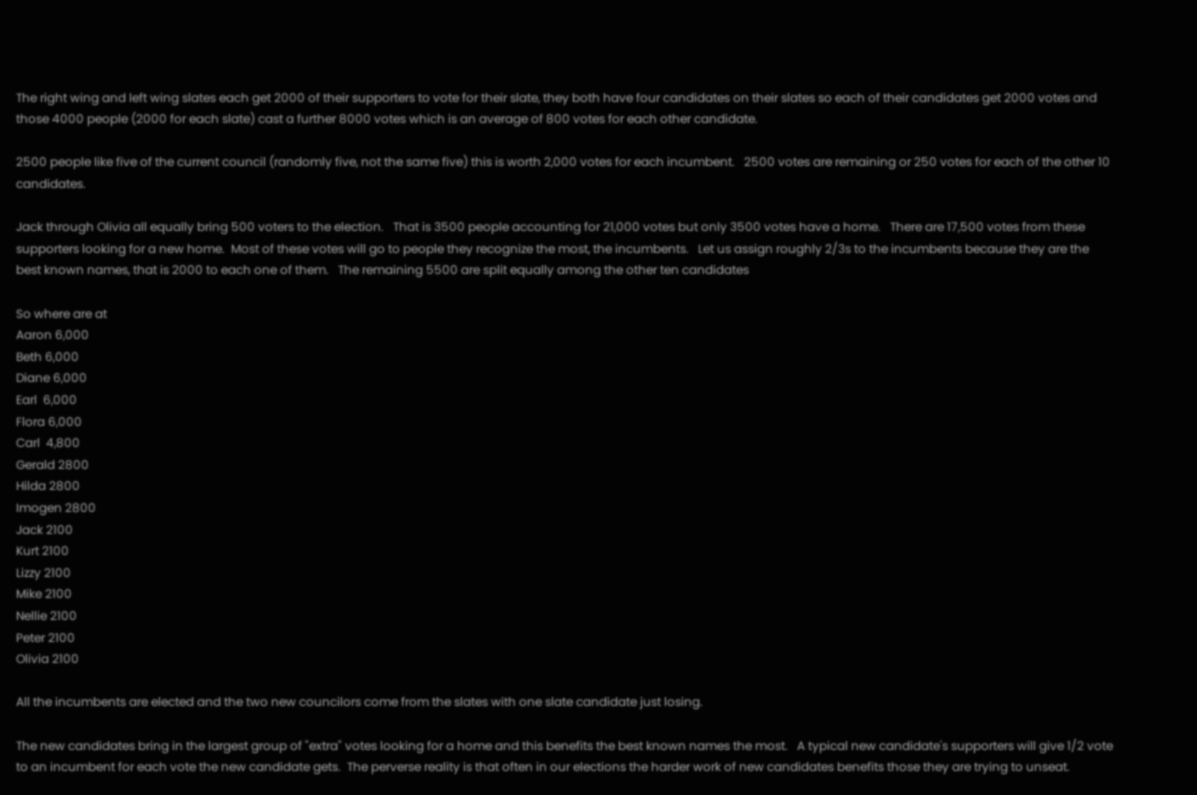The right wing and left wing slates each get 2000 of their supporters to vote for their slate, they both have four candidates on their slates so each of their candidates get 2000 votes and those 4000 people (2000 for each slate) cast a further 8000 votes which is an average of 800 votes for each other candidate.

2500 people like five of the current council (randomly five, not the same five) this is worth 2,000 votes for each incumbent.   2500 votes are remaining or 250 votes for each of the other 10 candidates.

Jack through Olivia all equally bring 500 voters to the election.   That is 3500 people accounting for 21,000 votes but only 3500 votes have a home.   There are 17,500 votes from these supporters looking for a new home.  Most of these votes will go to people they recognize the most, the incumbents.   Let us assign roughly 2/3s to the incumbents because they are the best known names, that is 2000 to each one of them.   The remaining 5500 are split equally among the other ten candidates

So where are at
Aaron 6,000
Beth 6,000
Diane 6,000
Earl  6,000
Flora 6,000
Carl  4,800
Gerald 2800
Hilda 2800
Imogen 2800
Jack 2100
Kurt 2100
Lizzy 2100
Mike 2100
Nellie 2100
Peter 2100
Olivia 2100

All the incumbents are elected and the two new councilors come from the slates with one slate candidate just losing.

The new candidates bring in the largest group of "extra" votes looking for a home and this benefits the best known names the most.   A typical new candidate's supporters will give 1/2 vote to an incumbent for each vote the new candidate gets.  The perverse reality is that often in our elections the harder work of new candidates benefits those they are trying to unseat.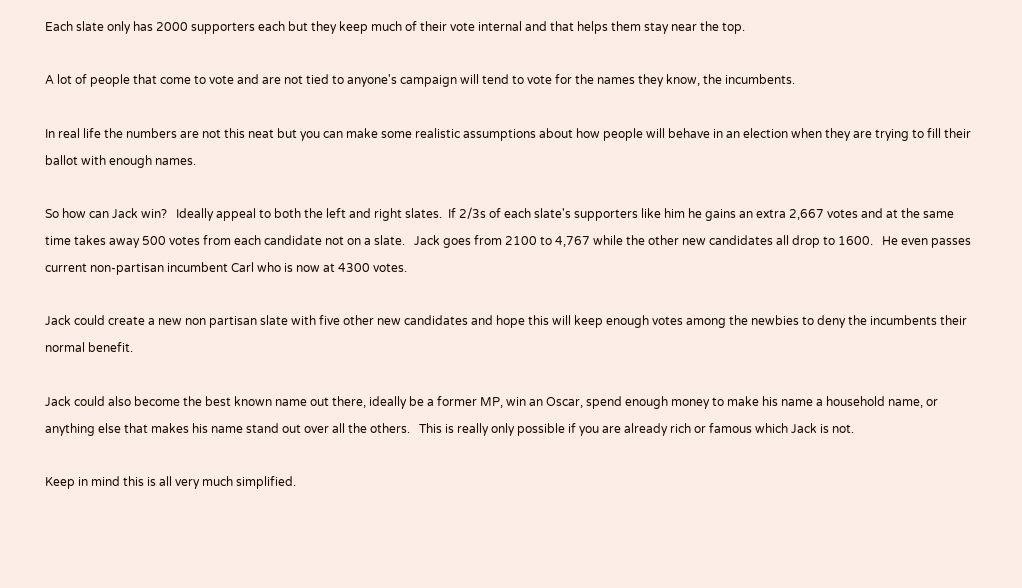Each slate only has 2000 supporters each but they keep much of their vote internal and that helps them stay near the top.

A lot of people that come to vote and are not tied to anyone's campaign will tend to vote for the names they know, the incumbents.

In real life the numbers are not this neat but you can make some realistic assumptions about how people will behave in an election when they are trying to fill their ballot with enough names.

So how can Jack win?   Ideally appeal to both the left and right slates.  If 2/3s of each slate's supporters like him he gains an extra 2,667 votes and at the same time takes away 500 votes from each candidate not on a slate.   Jack goes from 2100 to 4,767 while the other new candidates all drop to 1600.   He even passes current non-partisan incumbent Carl who is now at 4300 votes.

Jack could create a new non partisan slate with five other new candidates and hope this will keep enough votes among the newbies to deny the incumbents their normal benefit.

Jack could also become the best known name out there, ideally be a former MP, win an Oscar, spend enough money to make his name a household name, or anything else that makes his name stand out over all the others.   This is really only possible if you are already rich or famous which Jack is not.

Keep in mind this is all very much simplified.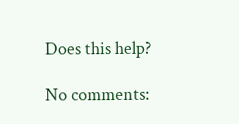Does this help?

No comments: